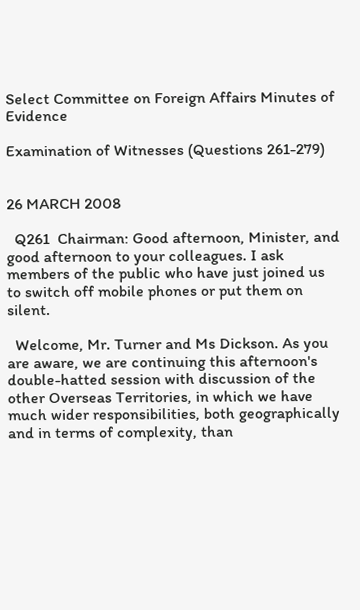Select Committee on Foreign Affairs Minutes of Evidence

Examination of Witnesses (Questions 261-279)


26 MARCH 2008

  Q261  Chairman: Good afternoon, Minister, and good afternoon to your colleagues. I ask members of the public who have just joined us to switch off mobile phones or put them on silent.

  Welcome, Mr. Turner and Ms Dickson. As you are aware, we are continuing this afternoon's double-hatted session with discussion of the other Overseas Territories, in which we have much wider responsibilities, both geographically and in terms of complexity, than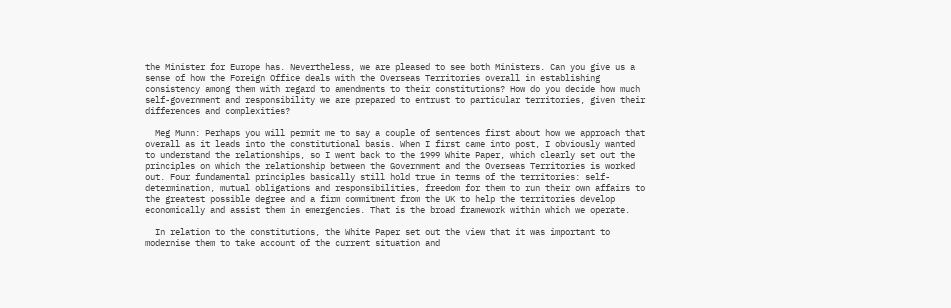the Minister for Europe has. Nevertheless, we are pleased to see both Ministers. Can you give us a sense of how the Foreign Office deals with the Overseas Territories overall in establishing consistency among them with regard to amendments to their constitutions? How do you decide how much self-government and responsibility we are prepared to entrust to particular territories, given their differences and complexities?

  Meg Munn: Perhaps you will permit me to say a couple of sentences first about how we approach that overall as it leads into the constitutional basis. When I first came into post, I obviously wanted to understand the relationships, so I went back to the 1999 White Paper, which clearly set out the principles on which the relationship between the Government and the Overseas Territories is worked out. Four fundamental principles basically still hold true in terms of the territories: self-determination, mutual obligations and responsibilities, freedom for them to run their own affairs to the greatest possible degree and a firm commitment from the UK to help the territories develop economically and assist them in emergencies. That is the broad framework within which we operate.

  In relation to the constitutions, the White Paper set out the view that it was important to modernise them to take account of the current situation and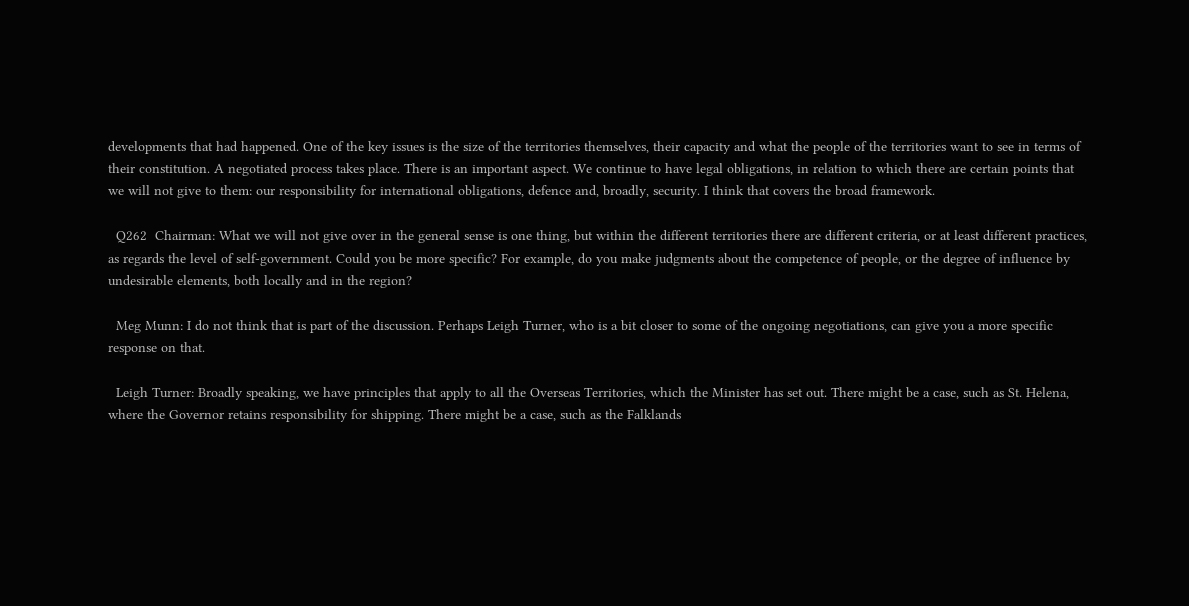developments that had happened. One of the key issues is the size of the territories themselves, their capacity and what the people of the territories want to see in terms of their constitution. A negotiated process takes place. There is an important aspect. We continue to have legal obligations, in relation to which there are certain points that we will not give to them: our responsibility for international obligations, defence and, broadly, security. I think that covers the broad framework.

  Q262  Chairman: What we will not give over in the general sense is one thing, but within the different territories there are different criteria, or at least different practices, as regards the level of self-government. Could you be more specific? For example, do you make judgments about the competence of people, or the degree of influence by undesirable elements, both locally and in the region?

  Meg Munn: I do not think that is part of the discussion. Perhaps Leigh Turner, who is a bit closer to some of the ongoing negotiations, can give you a more specific response on that.

  Leigh Turner: Broadly speaking, we have principles that apply to all the Overseas Territories, which the Minister has set out. There might be a case, such as St. Helena, where the Governor retains responsibility for shipping. There might be a case, such as the Falklands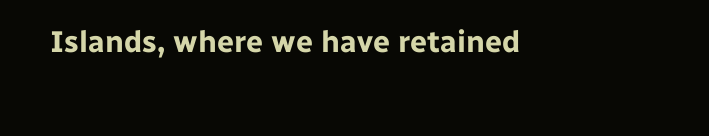Islands, where we have retained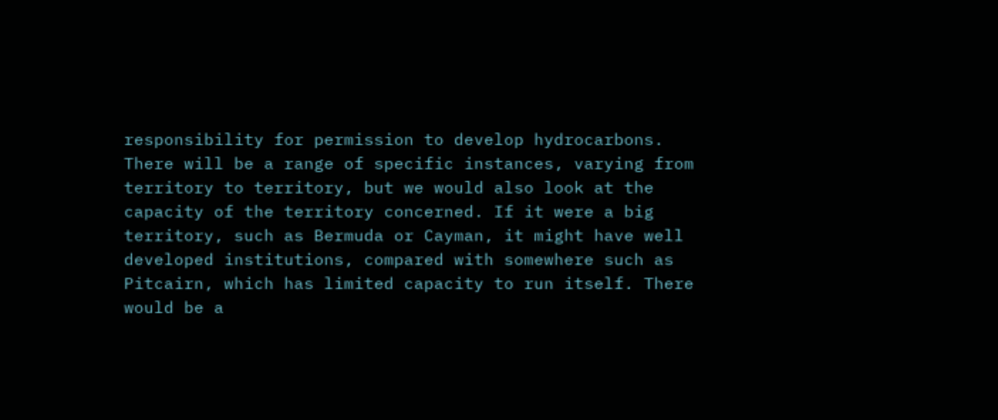responsibility for permission to develop hydrocarbons. There will be a range of specific instances, varying from territory to territory, but we would also look at the capacity of the territory concerned. If it were a big territory, such as Bermuda or Cayman, it might have well developed institutions, compared with somewhere such as Pitcairn, which has limited capacity to run itself. There would be a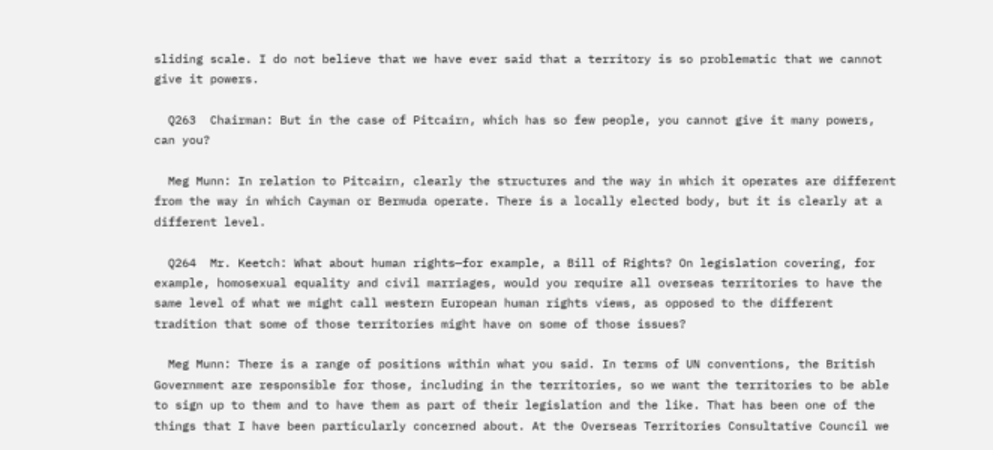sliding scale. I do not believe that we have ever said that a territory is so problematic that we cannot give it powers.

  Q263  Chairman: But in the case of Pitcairn, which has so few people, you cannot give it many powers, can you?

  Meg Munn: In relation to Pitcairn, clearly the structures and the way in which it operates are different from the way in which Cayman or Bermuda operate. There is a locally elected body, but it is clearly at a different level.

  Q264  Mr. Keetch: What about human rights—for example, a Bill of Rights? On legislation covering, for example, homosexual equality and civil marriages, would you require all overseas territories to have the same level of what we might call western European human rights views, as opposed to the different tradition that some of those territories might have on some of those issues?

  Meg Munn: There is a range of positions within what you said. In terms of UN conventions, the British Government are responsible for those, including in the territories, so we want the territories to be able to sign up to them and to have them as part of their legislation and the like. That has been one of the things that I have been particularly concerned about. At the Overseas Territories Consultative Council we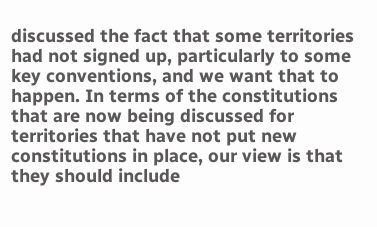discussed the fact that some territories had not signed up, particularly to some key conventions, and we want that to happen. In terms of the constitutions that are now being discussed for territories that have not put new constitutions in place, our view is that they should include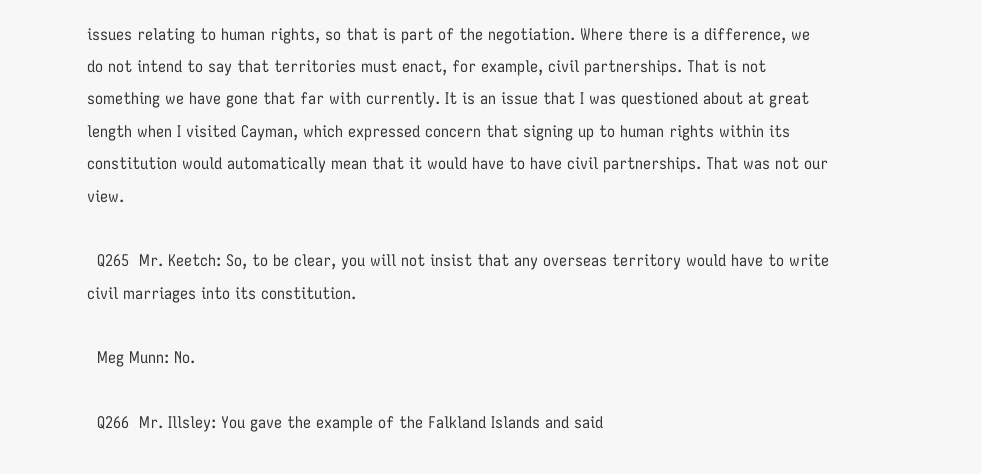issues relating to human rights, so that is part of the negotiation. Where there is a difference, we do not intend to say that territories must enact, for example, civil partnerships. That is not something we have gone that far with currently. It is an issue that I was questioned about at great length when I visited Cayman, which expressed concern that signing up to human rights within its constitution would automatically mean that it would have to have civil partnerships. That was not our view.

  Q265  Mr. Keetch: So, to be clear, you will not insist that any overseas territory would have to write civil marriages into its constitution.

  Meg Munn: No.

  Q266  Mr. Illsley: You gave the example of the Falkland Islands and said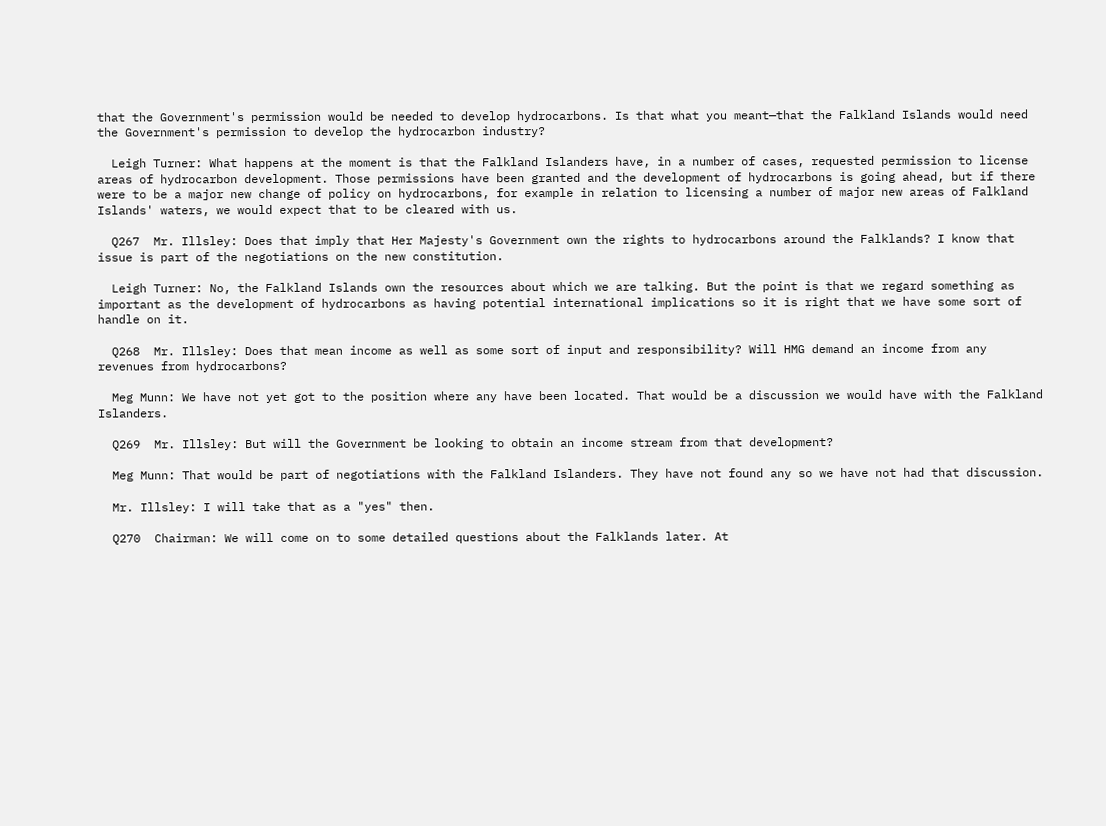that the Government's permission would be needed to develop hydrocarbons. Is that what you meant—that the Falkland Islands would need the Government's permission to develop the hydrocarbon industry?

  Leigh Turner: What happens at the moment is that the Falkland Islanders have, in a number of cases, requested permission to license areas of hydrocarbon development. Those permissions have been granted and the development of hydrocarbons is going ahead, but if there were to be a major new change of policy on hydrocarbons, for example in relation to licensing a number of major new areas of Falkland Islands' waters, we would expect that to be cleared with us.

  Q267  Mr. Illsley: Does that imply that Her Majesty's Government own the rights to hydrocarbons around the Falklands? I know that issue is part of the negotiations on the new constitution.

  Leigh Turner: No, the Falkland Islands own the resources about which we are talking. But the point is that we regard something as important as the development of hydrocarbons as having potential international implications so it is right that we have some sort of handle on it.

  Q268  Mr. Illsley: Does that mean income as well as some sort of input and responsibility? Will HMG demand an income from any revenues from hydrocarbons?

  Meg Munn: We have not yet got to the position where any have been located. That would be a discussion we would have with the Falkland Islanders.

  Q269  Mr. Illsley: But will the Government be looking to obtain an income stream from that development?

  Meg Munn: That would be part of negotiations with the Falkland Islanders. They have not found any so we have not had that discussion.

  Mr. Illsley: I will take that as a "yes" then.

  Q270  Chairman: We will come on to some detailed questions about the Falklands later. At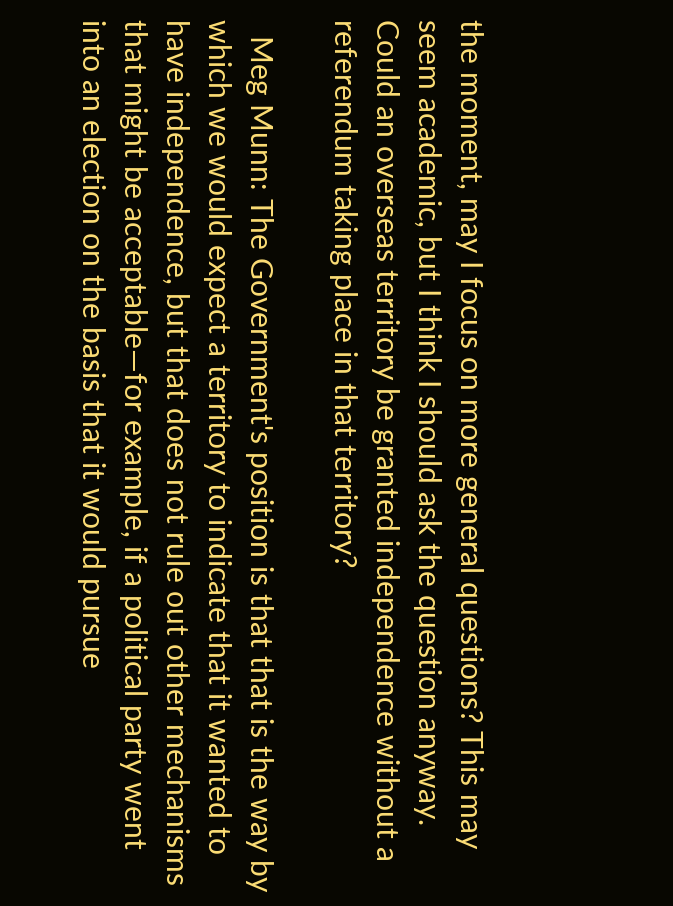the moment, may I focus on more general questions? This may seem academic, but I think I should ask the question anyway. Could an overseas territory be granted independence without a referendum taking place in that territory?

  Meg Munn: The Government's position is that that is the way by which we would expect a territory to indicate that it wanted to have independence, but that does not rule out other mechanisms that might be acceptable—for example, if a political party went into an election on the basis that it would pursue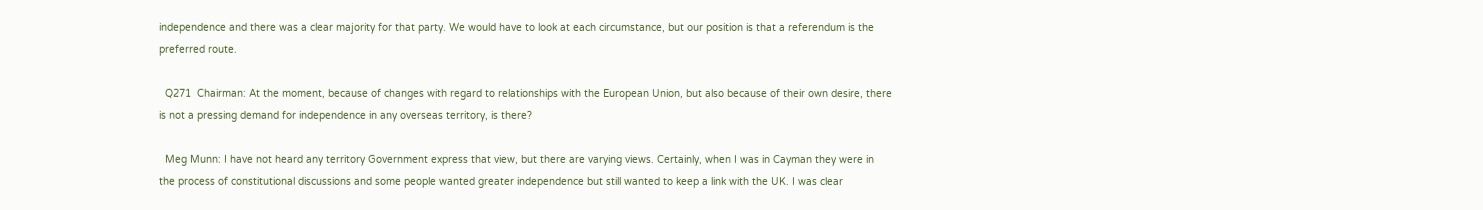independence and there was a clear majority for that party. We would have to look at each circumstance, but our position is that a referendum is the preferred route.

  Q271  Chairman: At the moment, because of changes with regard to relationships with the European Union, but also because of their own desire, there is not a pressing demand for independence in any overseas territory, is there?

  Meg Munn: I have not heard any territory Government express that view, but there are varying views. Certainly, when I was in Cayman they were in the process of constitutional discussions and some people wanted greater independence but still wanted to keep a link with the UK. I was clear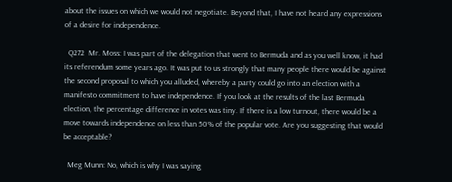about the issues on which we would not negotiate. Beyond that, I have not heard any expressions of a desire for independence.

  Q272  Mr. Moss: I was part of the delegation that went to Bermuda and as you well know, it had its referendum some years ago. It was put to us strongly that many people there would be against the second proposal to which you alluded, whereby a party could go into an election with a manifesto commitment to have independence. If you look at the results of the last Bermuda election, the percentage difference in votes was tiny. If there is a low turnout, there would be a move towards independence on less than 50% of the popular vote. Are you suggesting that would be acceptable?

  Meg Munn: No, which is why I was saying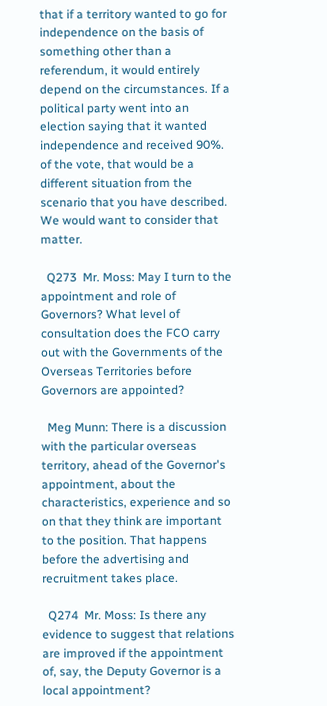that if a territory wanted to go for independence on the basis of something other than a referendum, it would entirely depend on the circumstances. If a political party went into an election saying that it wanted independence and received 90%. of the vote, that would be a different situation from the scenario that you have described. We would want to consider that matter.

  Q273  Mr. Moss: May I turn to the appointment and role of Governors? What level of consultation does the FCO carry out with the Governments of the Overseas Territories before Governors are appointed?

  Meg Munn: There is a discussion with the particular overseas territory, ahead of the Governor's appointment, about the characteristics, experience and so on that they think are important to the position. That happens before the advertising and recruitment takes place.

  Q274  Mr. Moss: Is there any evidence to suggest that relations are improved if the appointment of, say, the Deputy Governor is a local appointment?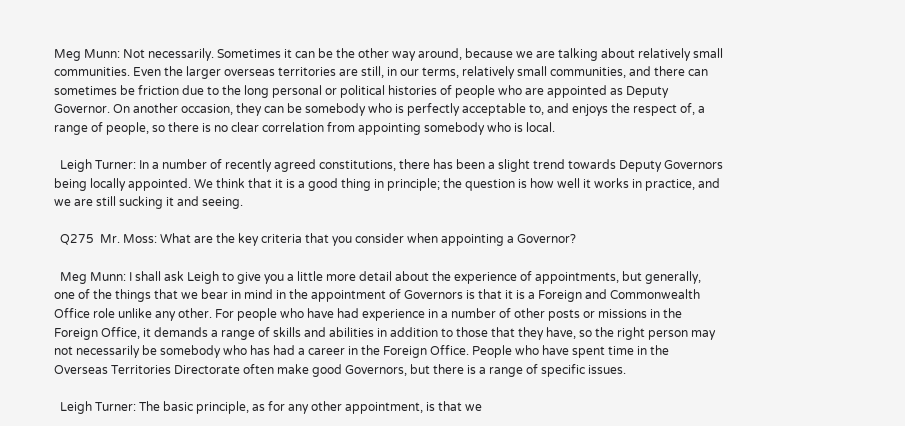Meg Munn: Not necessarily. Sometimes it can be the other way around, because we are talking about relatively small communities. Even the larger overseas territories are still, in our terms, relatively small communities, and there can sometimes be friction due to the long personal or political histories of people who are appointed as Deputy Governor. On another occasion, they can be somebody who is perfectly acceptable to, and enjoys the respect of, a range of people, so there is no clear correlation from appointing somebody who is local.

  Leigh Turner: In a number of recently agreed constitutions, there has been a slight trend towards Deputy Governors being locally appointed. We think that it is a good thing in principle; the question is how well it works in practice, and we are still sucking it and seeing.

  Q275  Mr. Moss: What are the key criteria that you consider when appointing a Governor?

  Meg Munn: I shall ask Leigh to give you a little more detail about the experience of appointments, but generally, one of the things that we bear in mind in the appointment of Governors is that it is a Foreign and Commonwealth Office role unlike any other. For people who have had experience in a number of other posts or missions in the Foreign Office, it demands a range of skills and abilities in addition to those that they have, so the right person may not necessarily be somebody who has had a career in the Foreign Office. People who have spent time in the Overseas Territories Directorate often make good Governors, but there is a range of specific issues.

  Leigh Turner: The basic principle, as for any other appointment, is that we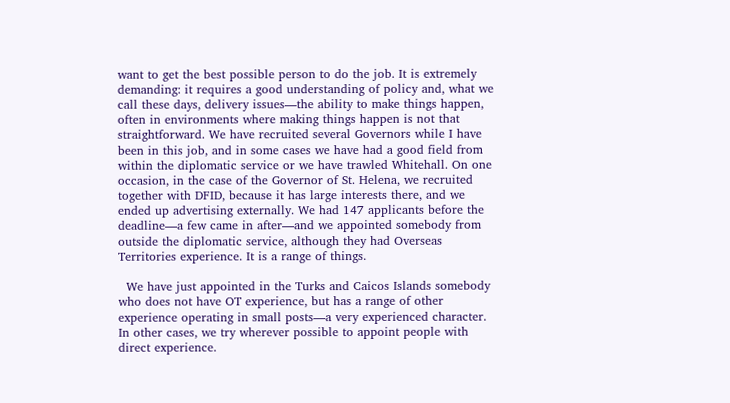want to get the best possible person to do the job. It is extremely demanding: it requires a good understanding of policy and, what we call these days, delivery issues—the ability to make things happen, often in environments where making things happen is not that straightforward. We have recruited several Governors while I have been in this job, and in some cases we have had a good field from within the diplomatic service or we have trawled Whitehall. On one occasion, in the case of the Governor of St. Helena, we recruited together with DFID, because it has large interests there, and we ended up advertising externally. We had 147 applicants before the deadline—a few came in after—and we appointed somebody from outside the diplomatic service, although they had Overseas Territories experience. It is a range of things.

  We have just appointed in the Turks and Caicos Islands somebody who does not have OT experience, but has a range of other experience operating in small posts—a very experienced character. In other cases, we try wherever possible to appoint people with direct experience.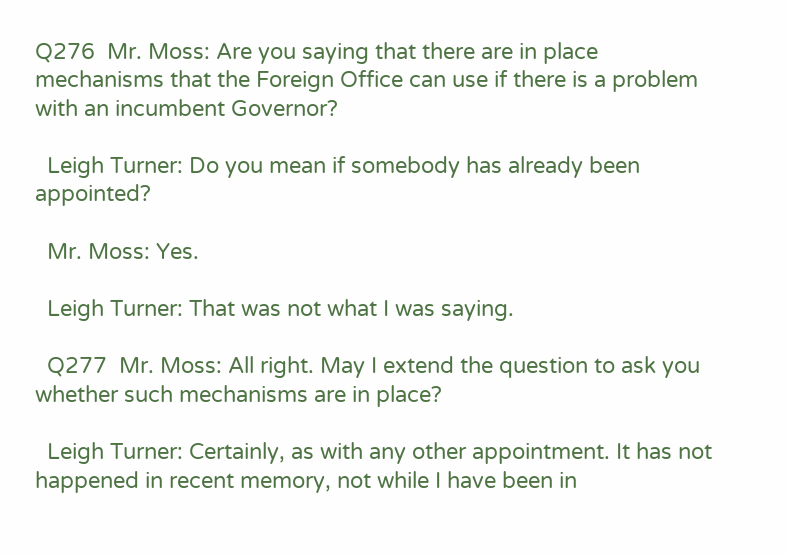Q276  Mr. Moss: Are you saying that there are in place mechanisms that the Foreign Office can use if there is a problem with an incumbent Governor?

  Leigh Turner: Do you mean if somebody has already been appointed?

  Mr. Moss: Yes.

  Leigh Turner: That was not what I was saying.

  Q277  Mr. Moss: All right. May I extend the question to ask you whether such mechanisms are in place?

  Leigh Turner: Certainly, as with any other appointment. It has not happened in recent memory, not while I have been in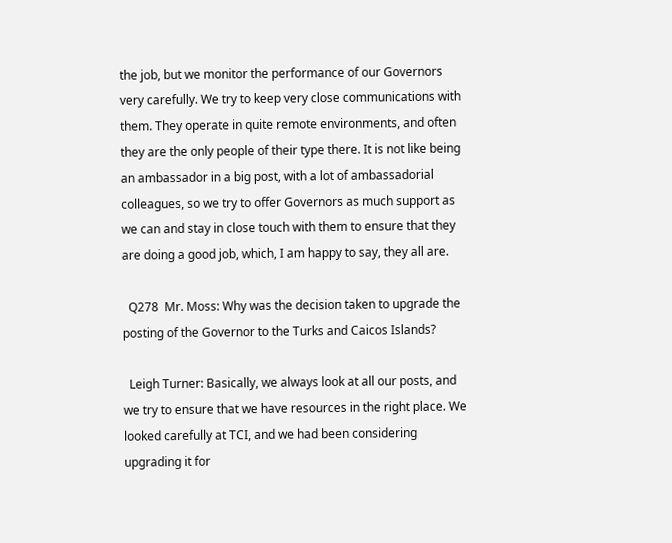the job, but we monitor the performance of our Governors very carefully. We try to keep very close communications with them. They operate in quite remote environments, and often they are the only people of their type there. It is not like being an ambassador in a big post, with a lot of ambassadorial colleagues, so we try to offer Governors as much support as we can and stay in close touch with them to ensure that they are doing a good job, which, I am happy to say, they all are.

  Q278  Mr. Moss: Why was the decision taken to upgrade the posting of the Governor to the Turks and Caicos Islands?

  Leigh Turner: Basically, we always look at all our posts, and we try to ensure that we have resources in the right place. We looked carefully at TCI, and we had been considering upgrading it for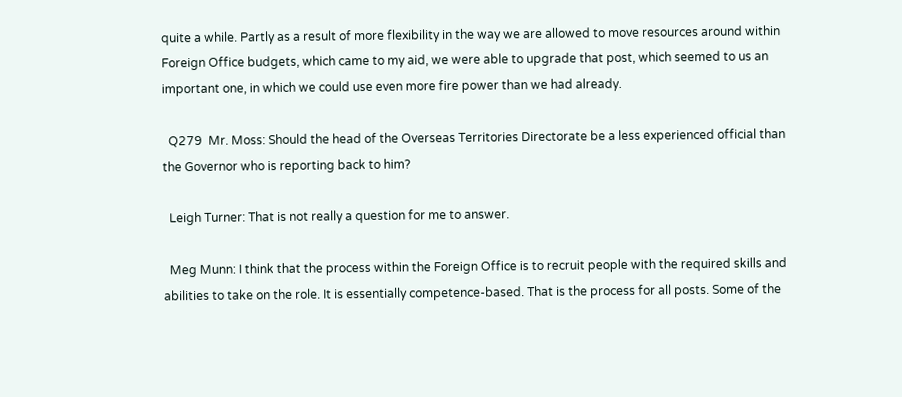quite a while. Partly as a result of more flexibility in the way we are allowed to move resources around within Foreign Office budgets, which came to my aid, we were able to upgrade that post, which seemed to us an important one, in which we could use even more fire power than we had already.

  Q279  Mr. Moss: Should the head of the Overseas Territories Directorate be a less experienced official than the Governor who is reporting back to him?

  Leigh Turner: That is not really a question for me to answer.

  Meg Munn: I think that the process within the Foreign Office is to recruit people with the required skills and abilities to take on the role. It is essentially competence-based. That is the process for all posts. Some of the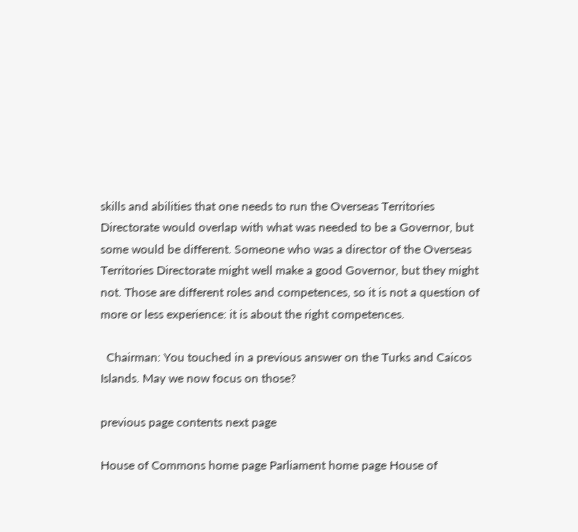skills and abilities that one needs to run the Overseas Territories Directorate would overlap with what was needed to be a Governor, but some would be different. Someone who was a director of the Overseas Territories Directorate might well make a good Governor, but they might not. Those are different roles and competences, so it is not a question of more or less experience: it is about the right competences.

  Chairman: You touched in a previous answer on the Turks and Caicos Islands. May we now focus on those?

previous page contents next page

House of Commons home page Parliament home page House of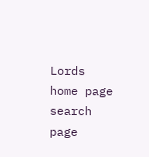Lords home page search page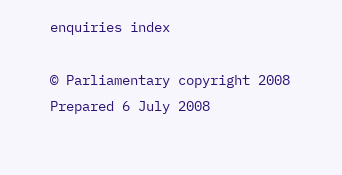enquiries index

© Parliamentary copyright 2008
Prepared 6 July 2008